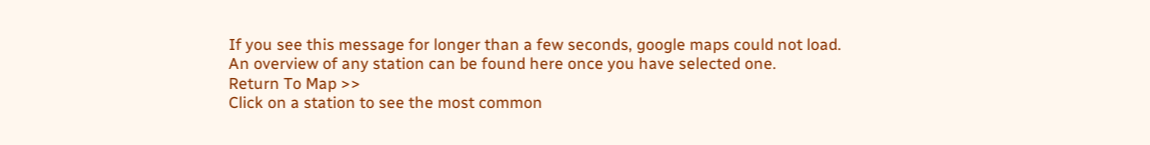If you see this message for longer than a few seconds, google maps could not load.
An overview of any station can be found here once you have selected one.
Return To Map >>
Click on a station to see the most common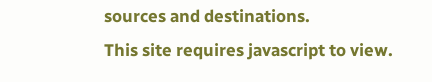sources and destinations.
This site requires javascript to view.